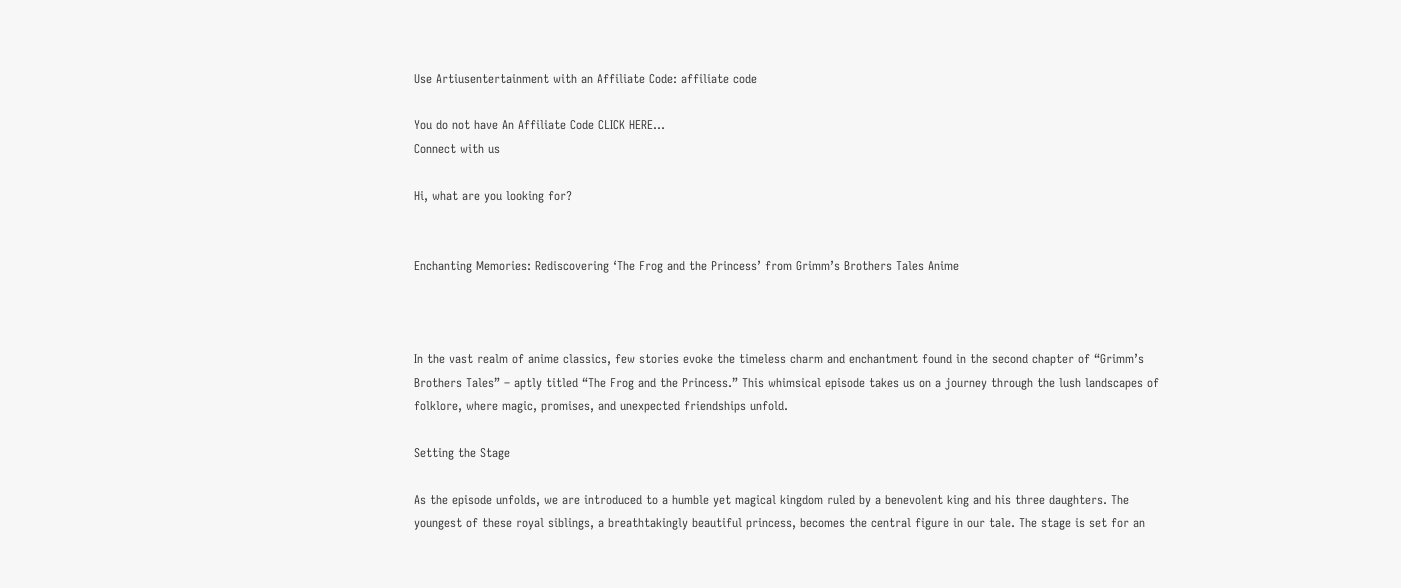Use Artiusentertainment with an Affiliate Code: affiliate code

You do not have An Affiliate Code CLICK HERE...
Connect with us

Hi, what are you looking for?


Enchanting Memories: Rediscovering ‘The Frog and the Princess’ from Grimm’s Brothers Tales Anime



In the vast realm of anime classics, few stories evoke the timeless charm and enchantment found in the second chapter of “Grimm’s Brothers Tales” – aptly titled “The Frog and the Princess.” This whimsical episode takes us on a journey through the lush landscapes of folklore, where magic, promises, and unexpected friendships unfold.

Setting the Stage

As the episode unfolds, we are introduced to a humble yet magical kingdom ruled by a benevolent king and his three daughters. The youngest of these royal siblings, a breathtakingly beautiful princess, becomes the central figure in our tale. The stage is set for an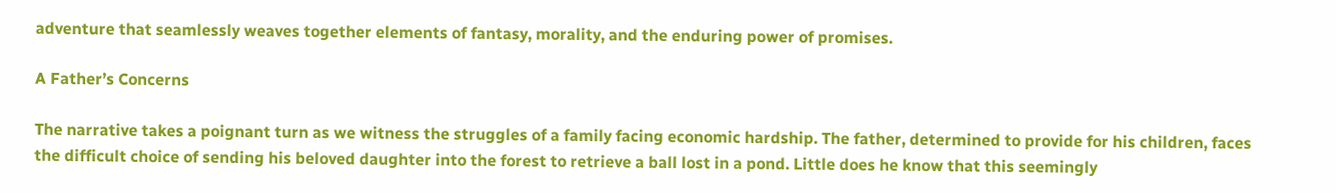adventure that seamlessly weaves together elements of fantasy, morality, and the enduring power of promises.

A Father’s Concerns

The narrative takes a poignant turn as we witness the struggles of a family facing economic hardship. The father, determined to provide for his children, faces the difficult choice of sending his beloved daughter into the forest to retrieve a ball lost in a pond. Little does he know that this seemingly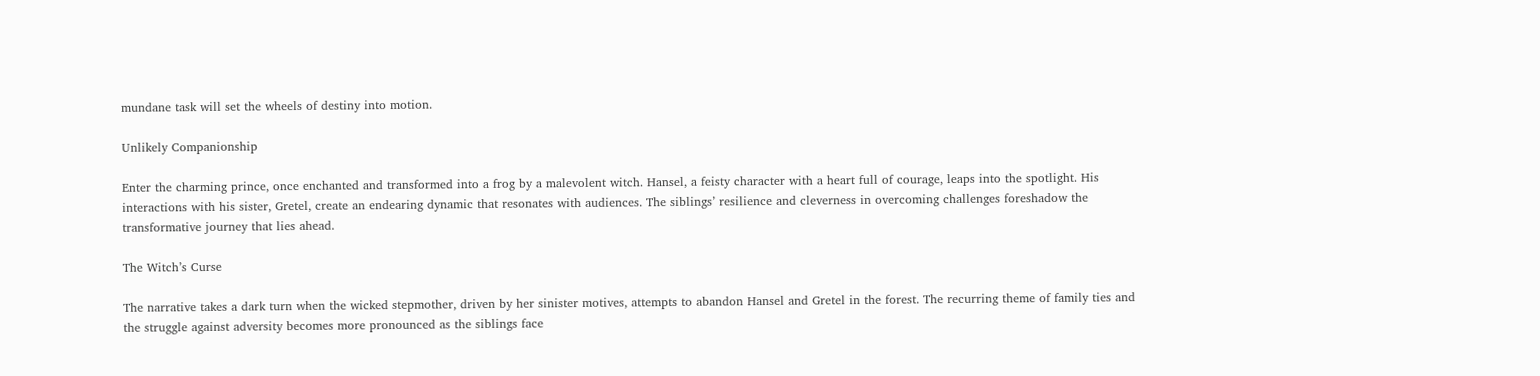mundane task will set the wheels of destiny into motion.

Unlikely Companionship

Enter the charming prince, once enchanted and transformed into a frog by a malevolent witch. Hansel, a feisty character with a heart full of courage, leaps into the spotlight. His interactions with his sister, Gretel, create an endearing dynamic that resonates with audiences. The siblings’ resilience and cleverness in overcoming challenges foreshadow the transformative journey that lies ahead.

The Witch’s Curse

The narrative takes a dark turn when the wicked stepmother, driven by her sinister motives, attempts to abandon Hansel and Gretel in the forest. The recurring theme of family ties and the struggle against adversity becomes more pronounced as the siblings face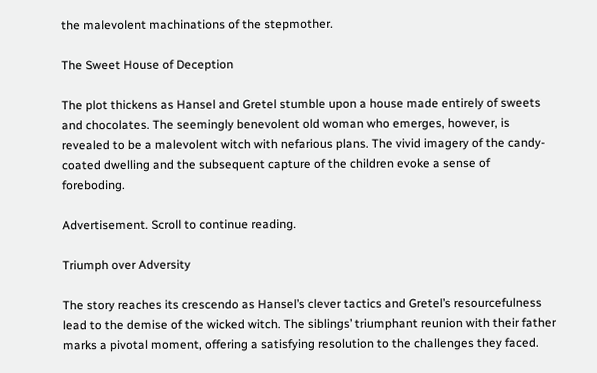the malevolent machinations of the stepmother.

The Sweet House of Deception

The plot thickens as Hansel and Gretel stumble upon a house made entirely of sweets and chocolates. The seemingly benevolent old woman who emerges, however, is revealed to be a malevolent witch with nefarious plans. The vivid imagery of the candy-coated dwelling and the subsequent capture of the children evoke a sense of foreboding.

Advertisement. Scroll to continue reading.

Triumph over Adversity

The story reaches its crescendo as Hansel’s clever tactics and Gretel’s resourcefulness lead to the demise of the wicked witch. The siblings’ triumphant reunion with their father marks a pivotal moment, offering a satisfying resolution to the challenges they faced.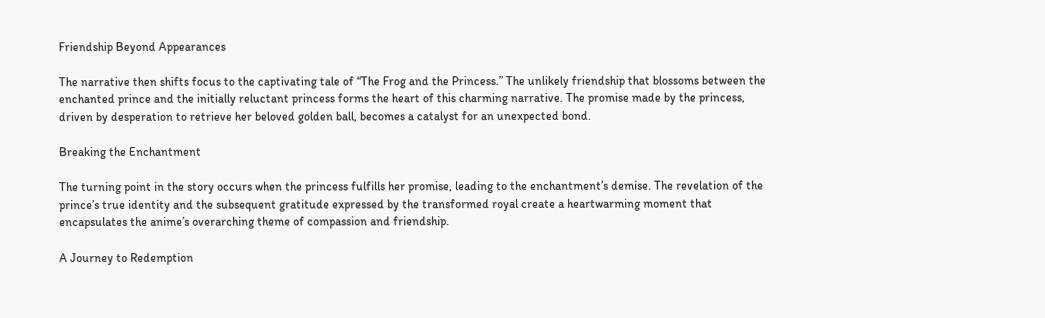Friendship Beyond Appearances

The narrative then shifts focus to the captivating tale of “The Frog and the Princess.” The unlikely friendship that blossoms between the enchanted prince and the initially reluctant princess forms the heart of this charming narrative. The promise made by the princess, driven by desperation to retrieve her beloved golden ball, becomes a catalyst for an unexpected bond.

Breaking the Enchantment

The turning point in the story occurs when the princess fulfills her promise, leading to the enchantment’s demise. The revelation of the prince’s true identity and the subsequent gratitude expressed by the transformed royal create a heartwarming moment that encapsulates the anime’s overarching theme of compassion and friendship.

A Journey to Redemption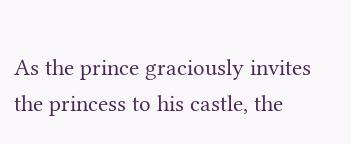As the prince graciously invites the princess to his castle, the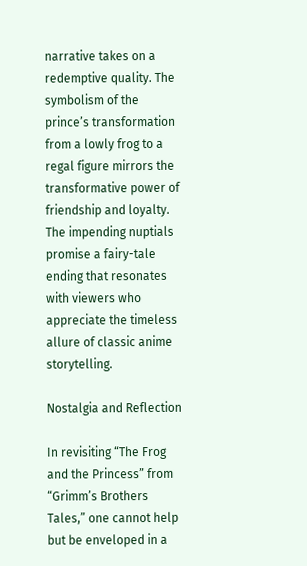narrative takes on a redemptive quality. The symbolism of the prince’s transformation from a lowly frog to a regal figure mirrors the transformative power of friendship and loyalty. The impending nuptials promise a fairy-tale ending that resonates with viewers who appreciate the timeless allure of classic anime storytelling.

Nostalgia and Reflection

In revisiting “The Frog and the Princess” from “Grimm’s Brothers Tales,” one cannot help but be enveloped in a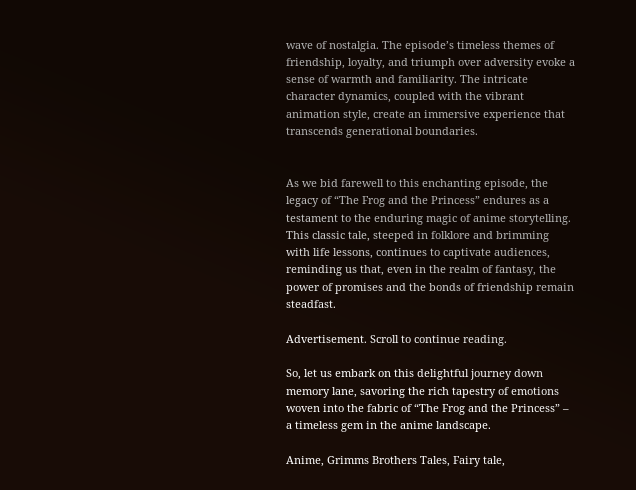wave of nostalgia. The episode’s timeless themes of friendship, loyalty, and triumph over adversity evoke a sense of warmth and familiarity. The intricate character dynamics, coupled with the vibrant animation style, create an immersive experience that transcends generational boundaries.


As we bid farewell to this enchanting episode, the legacy of “The Frog and the Princess” endures as a testament to the enduring magic of anime storytelling. This classic tale, steeped in folklore and brimming with life lessons, continues to captivate audiences, reminding us that, even in the realm of fantasy, the power of promises and the bonds of friendship remain steadfast.

Advertisement. Scroll to continue reading.

So, let us embark on this delightful journey down memory lane, savoring the rich tapestry of emotions woven into the fabric of “The Frog and the Princess” – a timeless gem in the anime landscape.

Anime, Grimms Brothers Tales, Fairy tale,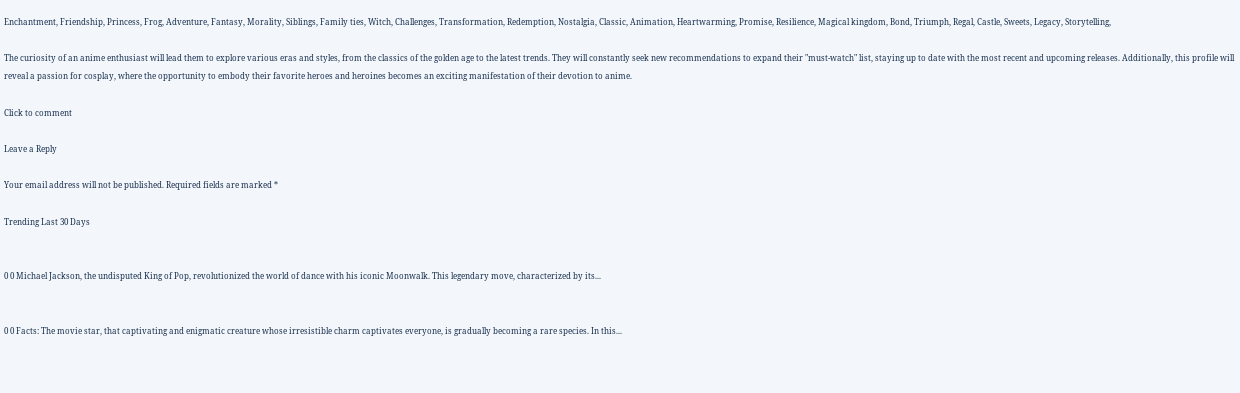Enchantment, Friendship, Princess, Frog, Adventure, Fantasy, Morality, Siblings, Family ties, Witch, Challenges, Transformation, Redemption, Nostalgia, Classic, Animation, Heartwarming, Promise, Resilience, Magical kingdom, Bond, Triumph, Regal, Castle, Sweets, Legacy, Storytelling,

The curiosity of an anime enthusiast will lead them to explore various eras and styles, from the classics of the golden age to the latest trends. They will constantly seek new recommendations to expand their "must-watch" list, staying up to date with the most recent and upcoming releases. Additionally, this profile will reveal a passion for cosplay, where the opportunity to embody their favorite heroes and heroines becomes an exciting manifestation of their devotion to anime.

Click to comment

Leave a Reply

Your email address will not be published. Required fields are marked *

Trending Last 30 Days


0 0 Michael Jackson, the undisputed King of Pop, revolutionized the world of dance with his iconic Moonwalk. This legendary move, characterized by its...


0 0 Facts: The movie star, that captivating and enigmatic creature whose irresistible charm captivates everyone, is gradually becoming a rare species. In this...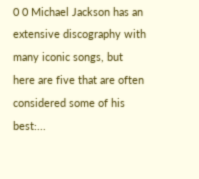0 0 Michael Jackson has an extensive discography with many iconic songs, but here are five that are often considered some of his best:...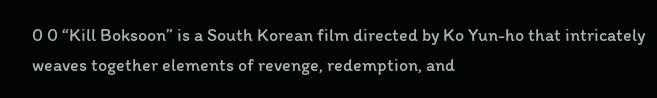0 0 “Kill Boksoon” is a South Korean film directed by Ko Yun-ho that intricately weaves together elements of revenge, redemption, and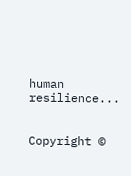human resilience...


Copyright ©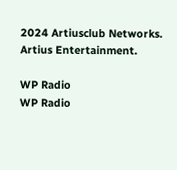2024 Artiusclub Networks. Artius Entertainment.

WP Radio
WP Radio